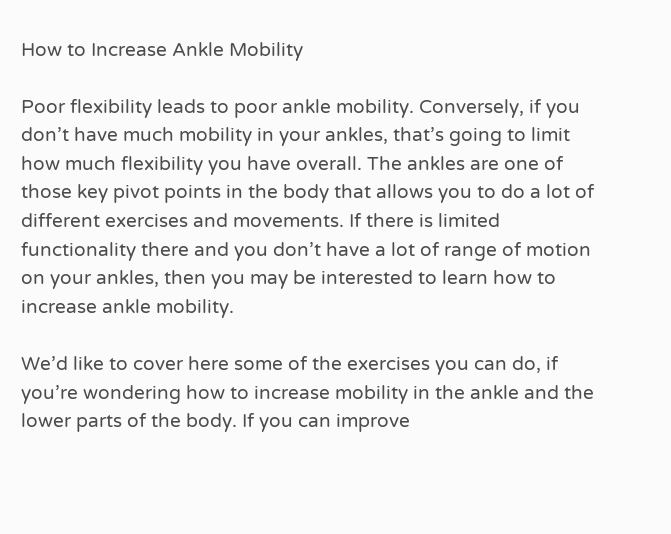How to Increase Ankle Mobility

Poor flexibility leads to poor ankle mobility. Conversely, if you don’t have much mobility in your ankles, that’s going to limit how much flexibility you have overall. The ankles are one of those key pivot points in the body that allows you to do a lot of different exercises and movements. If there is limited functionality there and you don’t have a lot of range of motion on your ankles, then you may be interested to learn how to increase ankle mobility.

We’d like to cover here some of the exercises you can do, if you’re wondering how to increase mobility in the ankle and the lower parts of the body. If you can improve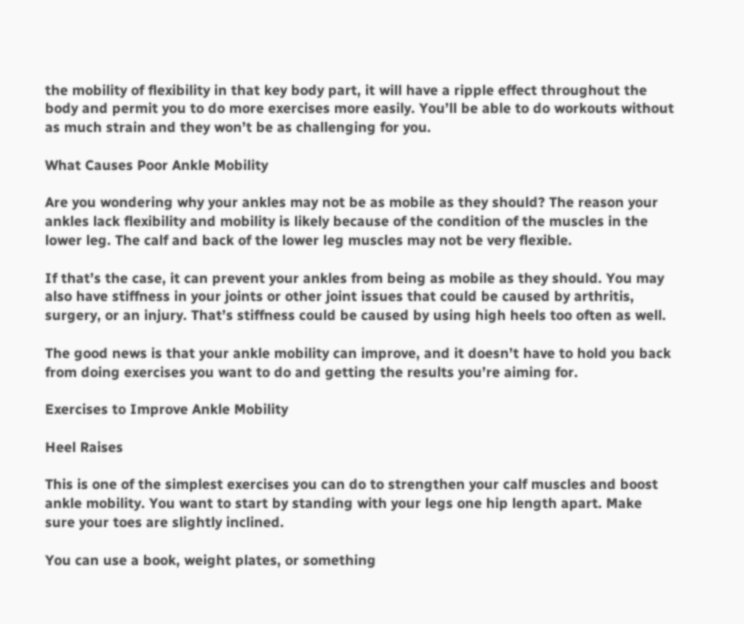the mobility of flexibility in that key body part, it will have a ripple effect throughout the body and permit you to do more exercises more easily. You’ll be able to do workouts without as much strain and they won’t be as challenging for you.

What Causes Poor Ankle Mobility

Are you wondering why your ankles may not be as mobile as they should? The reason your ankles lack flexibility and mobility is likely because of the condition of the muscles in the lower leg. The calf and back of the lower leg muscles may not be very flexible.

If that’s the case, it can prevent your ankles from being as mobile as they should. You may also have stiffness in your joints or other joint issues that could be caused by arthritis, surgery, or an injury. That’s stiffness could be caused by using high heels too often as well.

The good news is that your ankle mobility can improve, and it doesn’t have to hold you back from doing exercises you want to do and getting the results you’re aiming for.

Exercises to Improve Ankle Mobility

Heel Raises

This is one of the simplest exercises you can do to strengthen your calf muscles and boost ankle mobility. You want to start by standing with your legs one hip length apart. Make sure your toes are slightly inclined.

You can use a book, weight plates, or something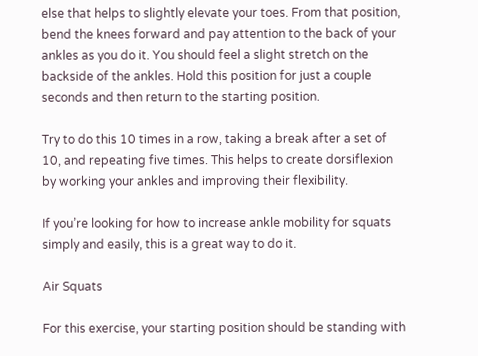else that helps to slightly elevate your toes. From that position, bend the knees forward and pay attention to the back of your ankles as you do it. You should feel a slight stretch on the backside of the ankles. Hold this position for just a couple seconds and then return to the starting position.

Try to do this 10 times in a row, taking a break after a set of 10, and repeating five times. This helps to create dorsiflexion by working your ankles and improving their flexibility.

If you’re looking for how to increase ankle mobility for squats simply and easily, this is a great way to do it.

Air Squats

For this exercise, your starting position should be standing with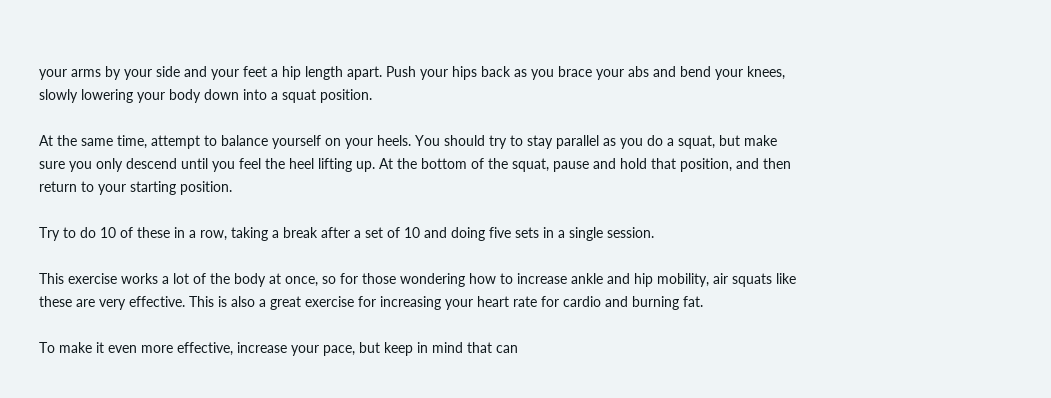your arms by your side and your feet a hip length apart. Push your hips back as you brace your abs and bend your knees, slowly lowering your body down into a squat position.

At the same time, attempt to balance yourself on your heels. You should try to stay parallel as you do a squat, but make sure you only descend until you feel the heel lifting up. At the bottom of the squat, pause and hold that position, and then return to your starting position.

Try to do 10 of these in a row, taking a break after a set of 10 and doing five sets in a single session.

This exercise works a lot of the body at once, so for those wondering how to increase ankle and hip mobility, air squats like these are very effective. This is also a great exercise for increasing your heart rate for cardio and burning fat.

To make it even more effective, increase your pace, but keep in mind that can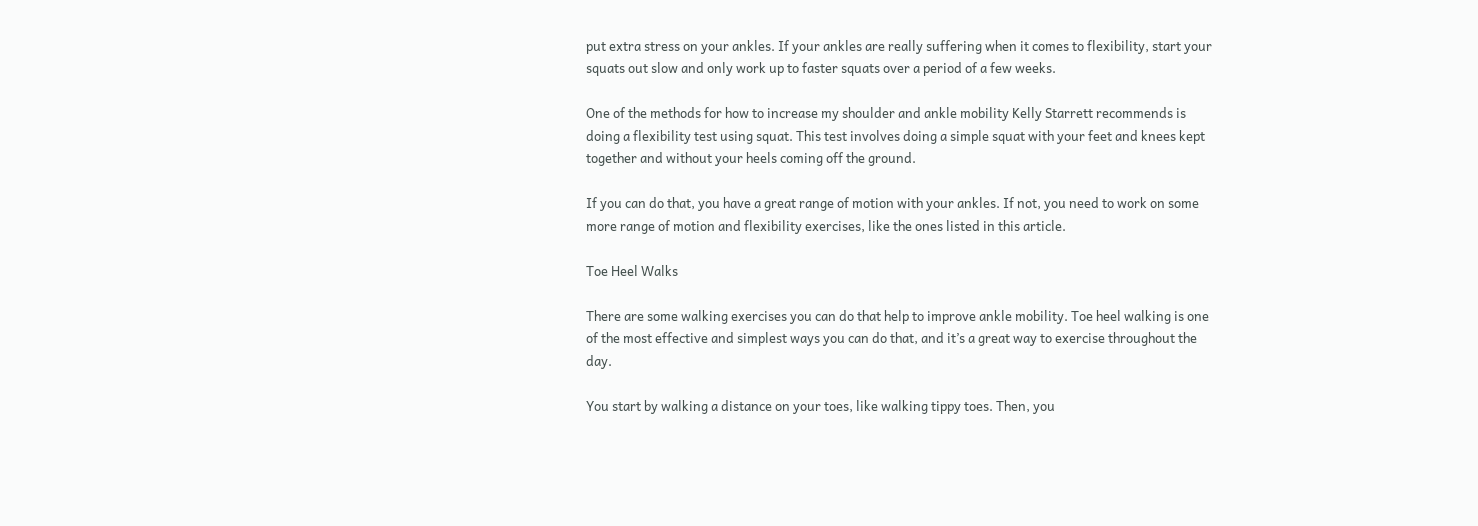put extra stress on your ankles. If your ankles are really suffering when it comes to flexibility, start your squats out slow and only work up to faster squats over a period of a few weeks.

One of the methods for how to increase my shoulder and ankle mobility Kelly Starrett recommends is doing a flexibility test using squat. This test involves doing a simple squat with your feet and knees kept together and without your heels coming off the ground.

If you can do that, you have a great range of motion with your ankles. If not, you need to work on some more range of motion and flexibility exercises, like the ones listed in this article.

Toe Heel Walks

There are some walking exercises you can do that help to improve ankle mobility. Toe heel walking is one of the most effective and simplest ways you can do that, and it’s a great way to exercise throughout the day.

You start by walking a distance on your toes, like walking tippy toes. Then, you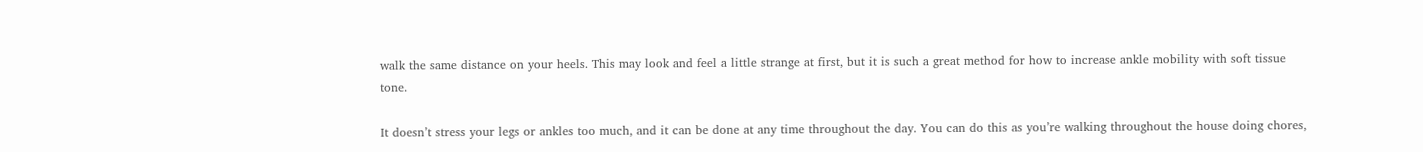walk the same distance on your heels. This may look and feel a little strange at first, but it is such a great method for how to increase ankle mobility with soft tissue tone.

It doesn’t stress your legs or ankles too much, and it can be done at any time throughout the day. You can do this as you’re walking throughout the house doing chores,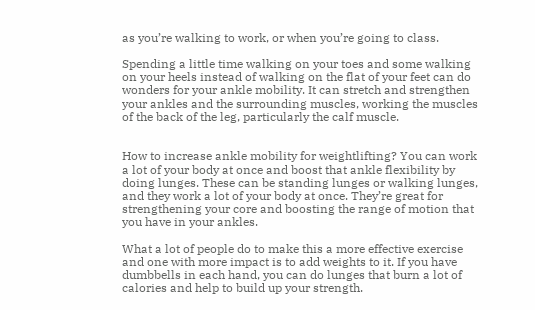as you’re walking to work, or when you’re going to class.

Spending a little time walking on your toes and some walking on your heels instead of walking on the flat of your feet can do wonders for your ankle mobility. It can stretch and strengthen your ankles and the surrounding muscles, working the muscles of the back of the leg, particularly the calf muscle.


How to increase ankle mobility for weightlifting? You can work a lot of your body at once and boost that ankle flexibility by doing lunges. These can be standing lunges or walking lunges, and they work a lot of your body at once. They’re great for strengthening your core and boosting the range of motion that you have in your ankles.

What a lot of people do to make this a more effective exercise and one with more impact is to add weights to it. If you have dumbbells in each hand, you can do lunges that burn a lot of calories and help to build up your strength.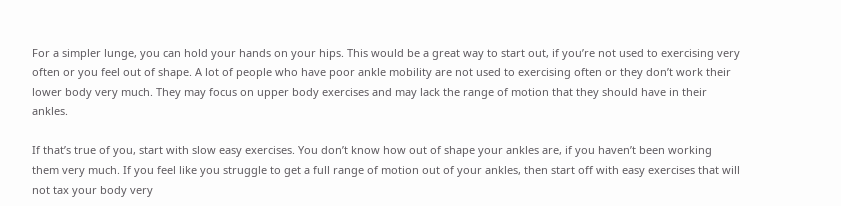For a simpler lunge, you can hold your hands on your hips. This would be a great way to start out, if you’re not used to exercising very often or you feel out of shape. A lot of people who have poor ankle mobility are not used to exercising often or they don’t work their lower body very much. They may focus on upper body exercises and may lack the range of motion that they should have in their ankles.

If that’s true of you, start with slow easy exercises. You don’t know how out of shape your ankles are, if you haven’t been working them very much. If you feel like you struggle to get a full range of motion out of your ankles, then start off with easy exercises that will not tax your body very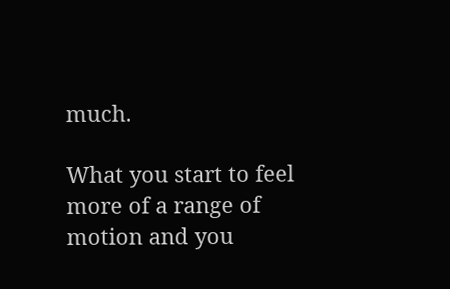much.

What you start to feel more of a range of motion and you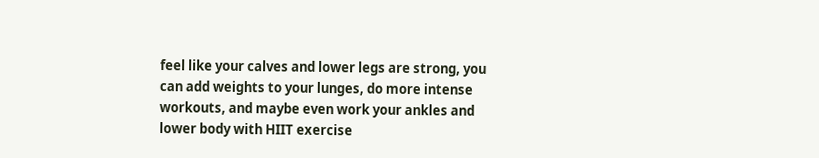feel like your calves and lower legs are strong, you can add weights to your lunges, do more intense workouts, and maybe even work your ankles and lower body with HIIT exercise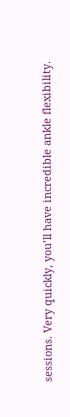sessions. Very quickly, you’ll have incredible ankle flexibility.